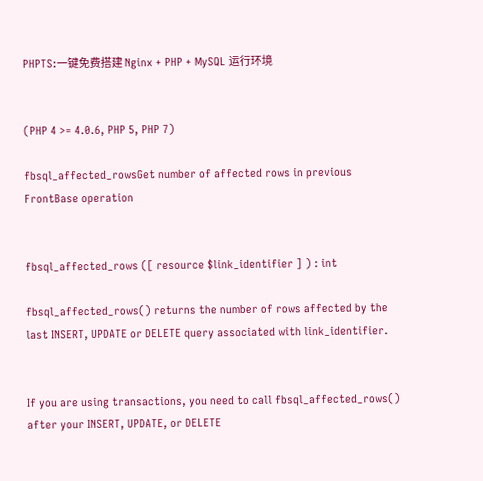PHPTS:一键免费搭建 Nginx + PHP + MySQL 运行环境


(PHP 4 >= 4.0.6, PHP 5, PHP 7)

fbsql_affected_rowsGet number of affected rows in previous FrontBase operation


fbsql_affected_rows ([ resource $link_identifier ] ) : int

fbsql_affected_rows() returns the number of rows affected by the last INSERT, UPDATE or DELETE query associated with link_identifier.


If you are using transactions, you need to call fbsql_affected_rows() after your INSERT, UPDATE, or DELETE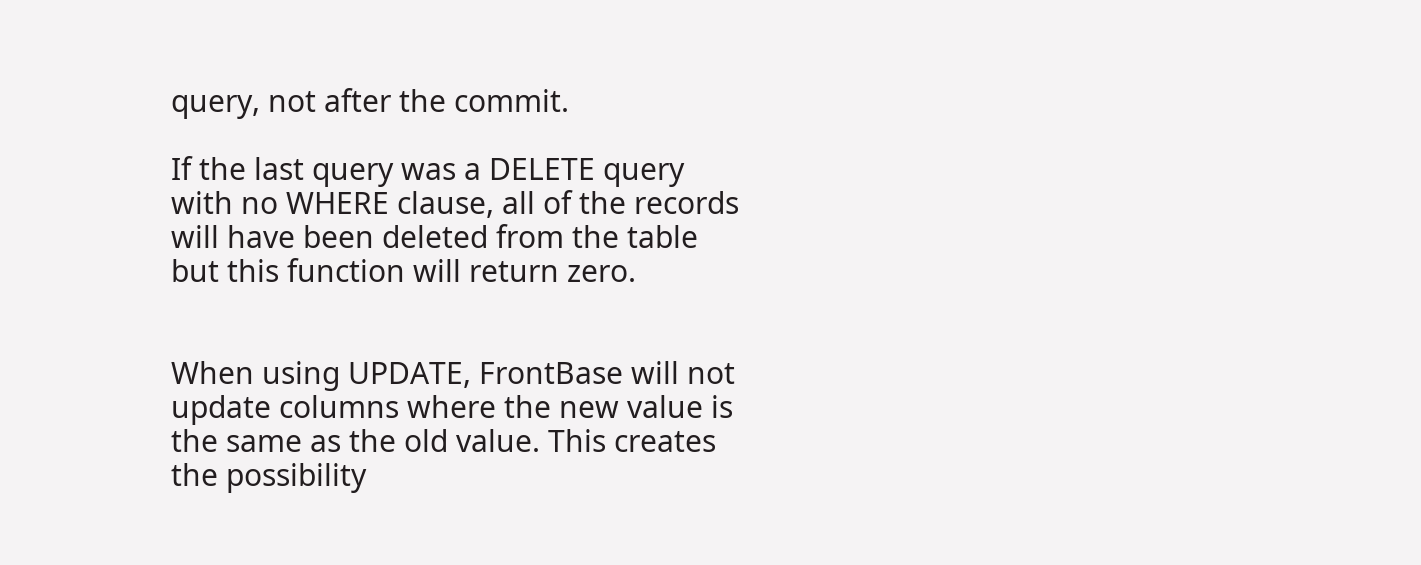query, not after the commit.

If the last query was a DELETE query with no WHERE clause, all of the records will have been deleted from the table but this function will return zero.


When using UPDATE, FrontBase will not update columns where the new value is the same as the old value. This creates the possibility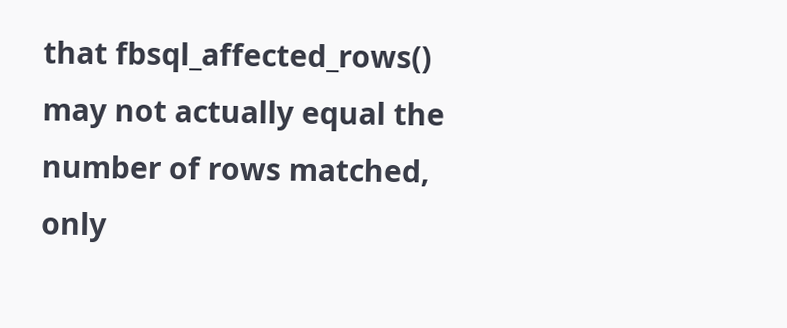that fbsql_affected_rows() may not actually equal the number of rows matched, only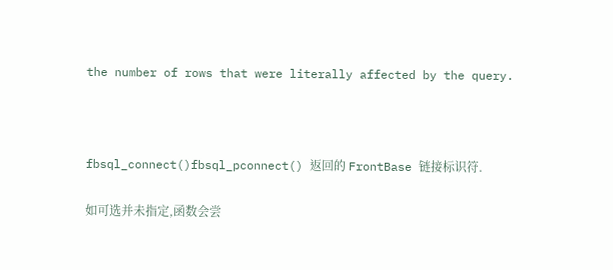the number of rows that were literally affected by the query.



fbsql_connect()fbsql_pconnect() 返回的 FrontBase 链接标识符.

如可选并未指定,函数会尝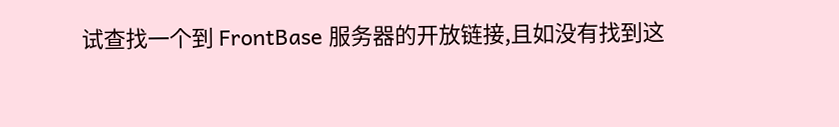试查找一个到 FrontBase 服务器的开放链接,且如没有找到这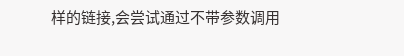样的链接,会尝试通过不带参数调用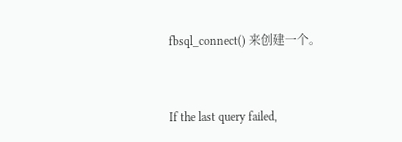fbsql_connect() 来创建一个。


If the last query failed,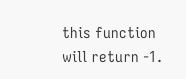this function will return -1.